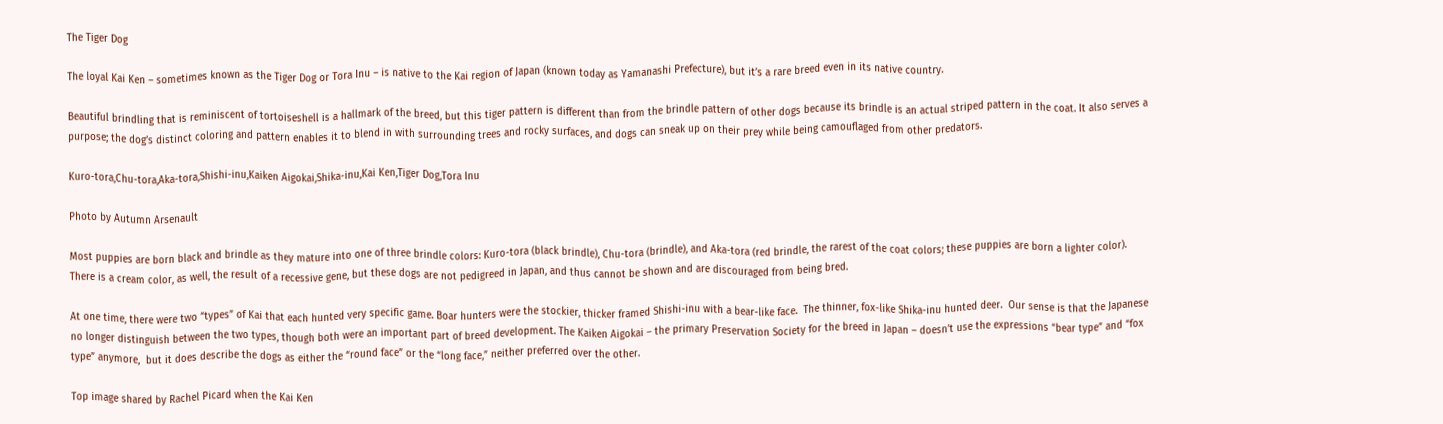The Tiger Dog

The loyal Kai Ken – sometimes known as the Tiger Dog or Tora Inu – is native to the Kai region of Japan (known today as Yamanashi Prefecture), but it’s a rare breed even in its native country.

Beautiful brindling that is reminiscent of tortoiseshell is a hallmark of the breed, but this tiger pattern is different than from the brindle pattern of other dogs because its brindle is an actual striped pattern in the coat. It also serves a purpose; the dog’s distinct coloring and pattern enables it to blend in with surrounding trees and rocky surfaces, and dogs can sneak up on their prey while being camouflaged from other predators.

Kuro-tora,Chu-tora,Aka-tora,Shishi-inu,Kaiken Aigokai,Shika-inu,Kai Ken,Tiger Dog,Tora Inu

Photo by Autumn Arsenault

Most puppies are born black and brindle as they mature into one of three brindle colors: Kuro-tora (black brindle), Chu-tora (brindle), and Aka-tora (red brindle, the rarest of the coat colors; these puppies are born a lighter color). There is a cream color, as well, the result of a recessive gene, but these dogs are not pedigreed in Japan, and thus cannot be shown and are discouraged from being bred.

At one time, there were two “types” of Kai that each hunted very specific game. Boar hunters were the stockier, thicker framed Shishi-inu with a bear-like face.  The thinner, fox-like Shika-inu hunted deer.  Our sense is that the Japanese no longer distinguish between the two types, though both were an important part of breed development. The Kaiken Aigokai – the primary Preservation Society for the breed in Japan – doesn’t use the expressions “bear type” and “fox type” anymore,  but it does describe the dogs as either the “round face” or the “long face,” neither preferred over the other.

Top image shared by Rachel Picard when the Kai Ken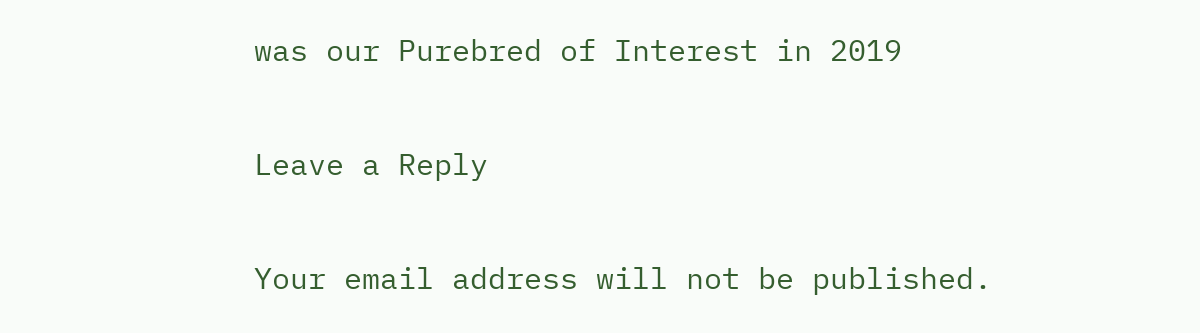was our Purebred of Interest in 2019

Leave a Reply

Your email address will not be published.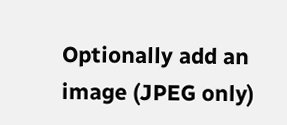Optionally add an image (JPEG only)